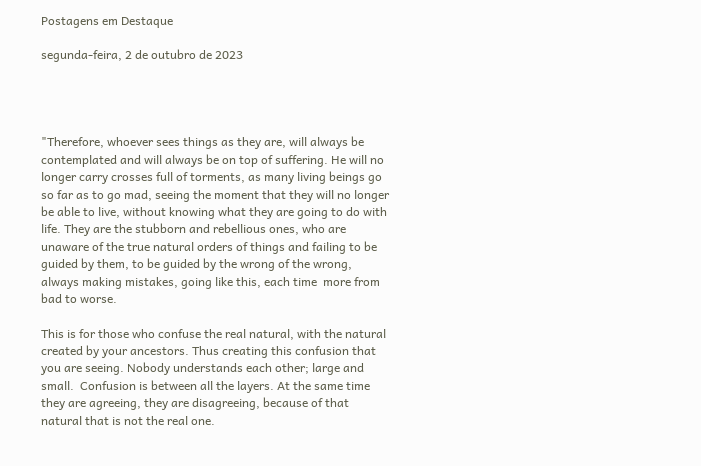Postagens em Destaque

segunda-feira, 2 de outubro de 2023




"Therefore, whoever sees things as they are, will always be contemplated and will always be on top of suffering. He will no longer carry crosses full of torments, as many living beings go so far as to go mad, seeing the moment that they will no longer be able to live, without knowing what they are going to do with life. They are the stubborn and rebellious ones, who are unaware of the true natural orders of things and failing to be guided by them, to be guided by the wrong of the wrong, always making mistakes, going like this, each time  more from bad to worse.

This is for those who confuse the real natural, with the natural created by your ancestors. Thus creating this confusion that you are seeing. Nobody understands each other; large and small.  Confusion is between all the layers. At the same time they are agreeing, they are disagreeing, because of that natural that is not the real one.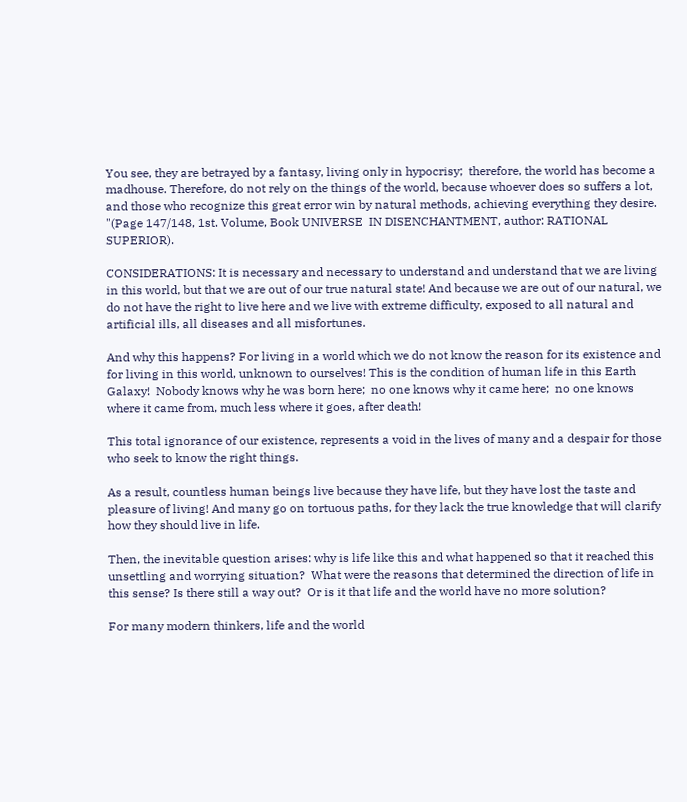You see, they are betrayed by a fantasy, living only in hypocrisy;  therefore, the world has become a madhouse. Therefore, do not rely on the things of the world, because whoever does so suffers a lot, and those who recognize this great error win by natural methods, achieving everything they desire. "(Page 147/148, 1st. Volume, Book UNIVERSE  IN DISENCHANTMENT, author: RATIONAL SUPERIOR).

CONSIDERATIONS: It is necessary and necessary to understand and understand that we are living in this world, but that we are out of our true natural state! And because we are out of our natural, we do not have the right to live here and we live with extreme difficulty, exposed to all natural and artificial ills, all diseases and all misfortunes.

And why this happens? For living in a world which we do not know the reason for its existence and for living in this world, unknown to ourselves! This is the condition of human life in this Earth Galaxy!  Nobody knows why he was born here;  no one knows why it came here;  no one knows where it came from, much less where it goes, after death!

This total ignorance of our existence, represents a void in the lives of many and a despair for those who seek to know the right things.

As a result, countless human beings live because they have life, but they have lost the taste and pleasure of living! And many go on tortuous paths, for they lack the true knowledge that will clarify how they should live in life.

Then, the inevitable question arises: why is life like this and what happened so that it reached this unsettling and worrying situation?  What were the reasons that determined the direction of life in this sense? Is there still a way out?  Or is it that life and the world have no more solution?

For many modern thinkers, life and the world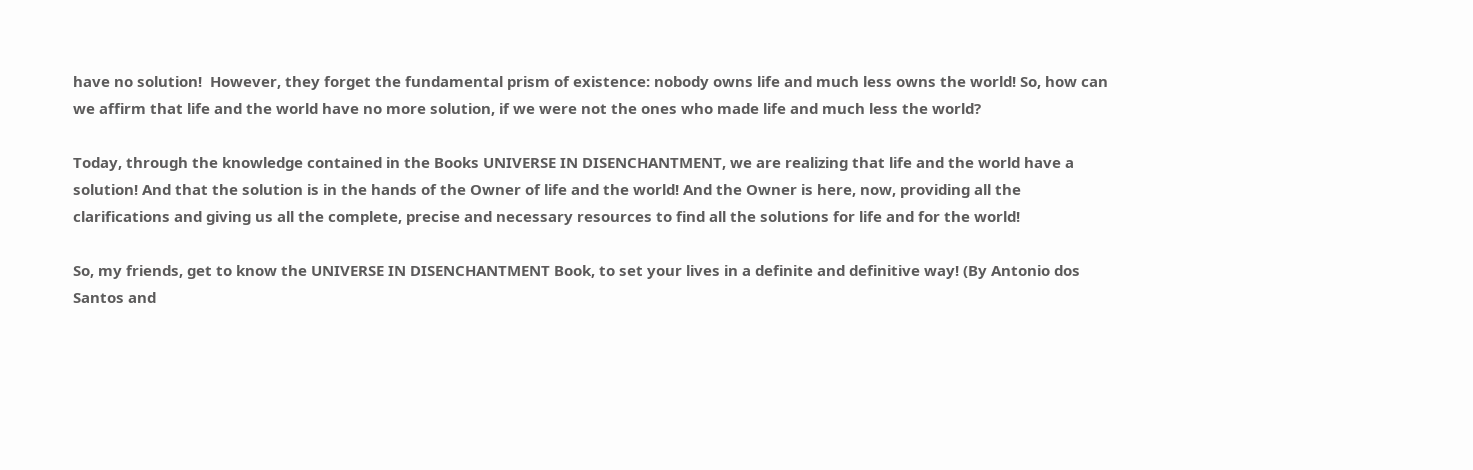have no solution!  However, they forget the fundamental prism of existence: nobody owns life and much less owns the world! So, how can we affirm that life and the world have no more solution, if we were not the ones who made life and much less the world?

Today, through the knowledge contained in the Books UNIVERSE IN DISENCHANTMENT, we are realizing that life and the world have a solution! And that the solution is in the hands of the Owner of life and the world! And the Owner is here, now, providing all the clarifications and giving us all the complete, precise and necessary resources to find all the solutions for life and for the world!

So, my friends, get to know the UNIVERSE IN DISENCHANTMENT Book, to set your lives in a definite and definitive way! (By Antonio dos Santos and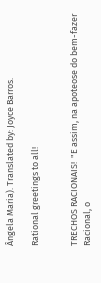Ângela Maria). Translated by: Joyce Barros.

Rational greetings to all!


TRECHOS RACIONAIS!  "E assim, na apoteose do bem-fazer Racional, o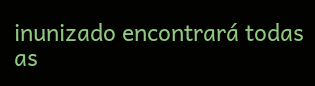inunizado encontrará todas as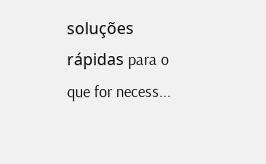soluções rápidas para o que for necess...